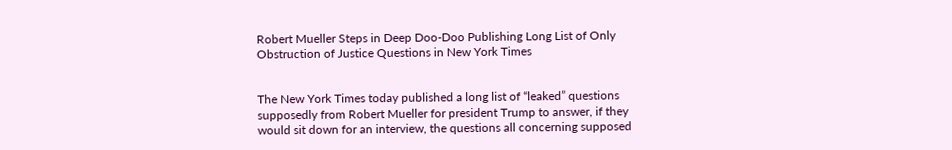Robert Mueller Steps in Deep Doo-Doo Publishing Long List of Only Obstruction of Justice Questions in New York Times


The New York Times today published a long list of “leaked” questions supposedly from Robert Mueller for president Trump to answer, if they would sit down for an interview, the questions all concerning supposed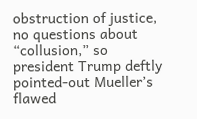obstruction of justice, no questions about “collusion,” so president Trump deftly pointed-out Mueller’s flawed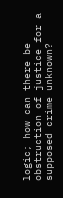logic; how can there be obstruction of justice for a supposed crime unknown?